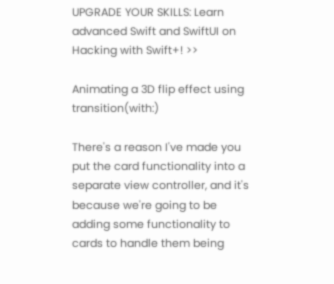UPGRADE YOUR SKILLS: Learn advanced Swift and SwiftUI on Hacking with Swift+! >>

Animating a 3D flip effect using transition(with:)

There's a reason I've made you put the card functionality into a separate view controller, and it's because we're going to be adding some functionality to cards to handle them being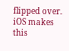flipped over. iOS makes this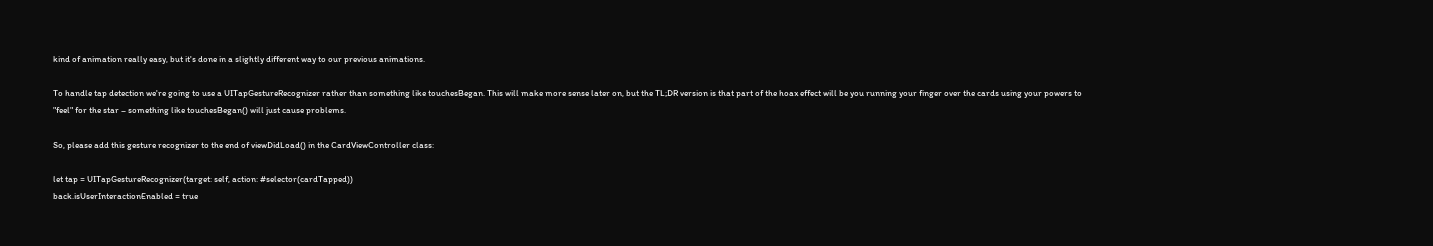kind of animation really easy, but it's done in a slightly different way to our previous animations.

To handle tap detection we're going to use a UITapGestureRecognizer rather than something like touchesBegan. This will make more sense later on, but the TL;DR version is that part of the hoax effect will be you running your finger over the cards using your powers to "feel" for the star – something like touchesBegan() will just cause problems.

So, please add this gesture recognizer to the end of viewDidLoad() in the CardViewController class:

let tap = UITapGestureRecognizer(target: self, action: #selector(cardTapped))
back.isUserInteractionEnabled = true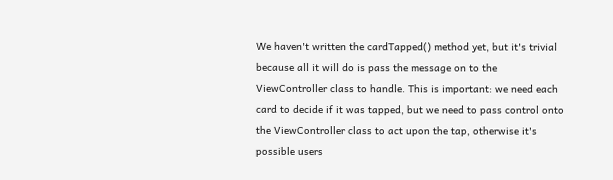We haven't written the cardTapped() method yet, but it's trivial because all it will do is pass the message on to the ViewController class to handle. This is important: we need each card to decide if it was tapped, but we need to pass control onto the ViewController class to act upon the tap, otherwise it's possible users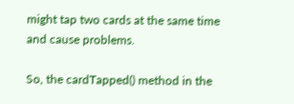might tap two cards at the same time and cause problems.

So, the cardTapped() method in the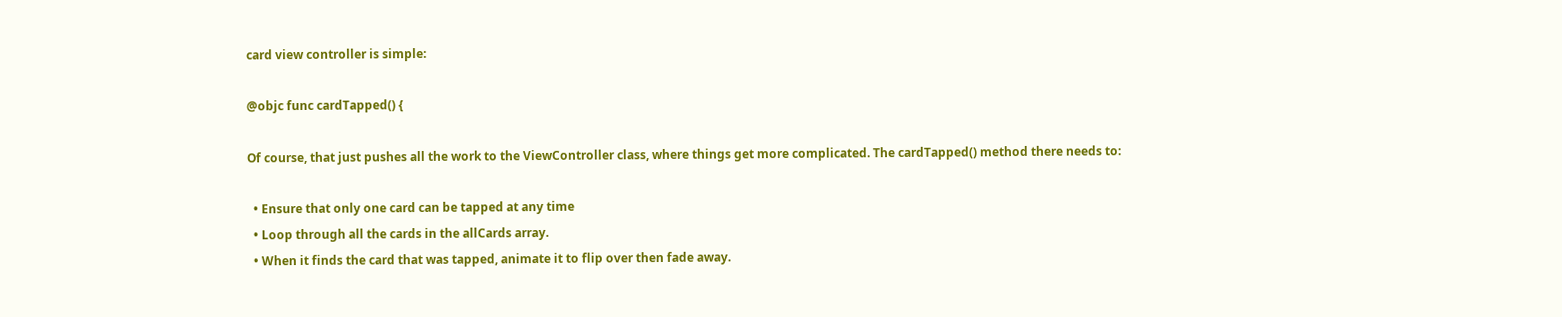card view controller is simple:

@objc func cardTapped() {

Of course, that just pushes all the work to the ViewController class, where things get more complicated. The cardTapped() method there needs to:

  • Ensure that only one card can be tapped at any time
  • Loop through all the cards in the allCards array.
  • When it finds the card that was tapped, animate it to flip over then fade away.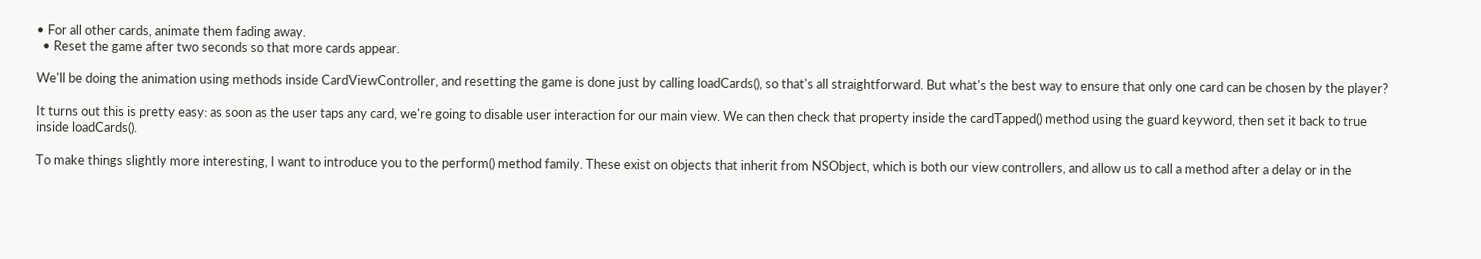• For all other cards, animate them fading away.
  • Reset the game after two seconds so that more cards appear.

We'll be doing the animation using methods inside CardViewController, and resetting the game is done just by calling loadCards(), so that's all straightforward. But what's the best way to ensure that only one card can be chosen by the player?

It turns out this is pretty easy: as soon as the user taps any card, we're going to disable user interaction for our main view. We can then check that property inside the cardTapped() method using the guard keyword, then set it back to true inside loadCards().

To make things slightly more interesting, I want to introduce you to the perform() method family. These exist on objects that inherit from NSObject, which is both our view controllers, and allow us to call a method after a delay or in the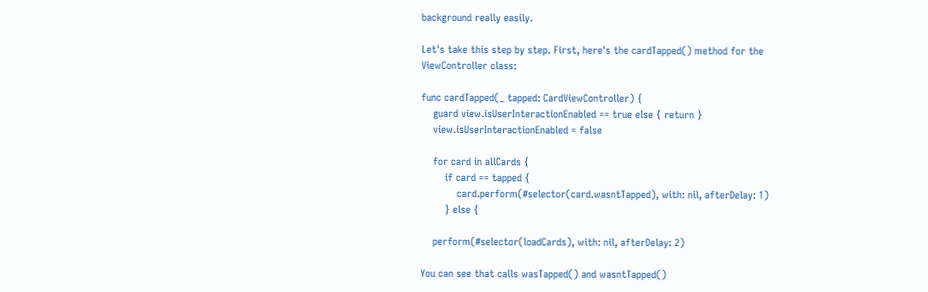background really easily.

Let's take this step by step. First, here's the cardTapped() method for the ViewController class:

func cardTapped(_ tapped: CardViewController) {
    guard view.isUserInteractionEnabled == true else { return }
    view.isUserInteractionEnabled = false

    for card in allCards {
        if card == tapped {
            card.perform(#selector(card.wasntTapped), with: nil, afterDelay: 1)
        } else {

    perform(#selector(loadCards), with: nil, afterDelay: 2)

You can see that calls wasTapped() and wasntTapped()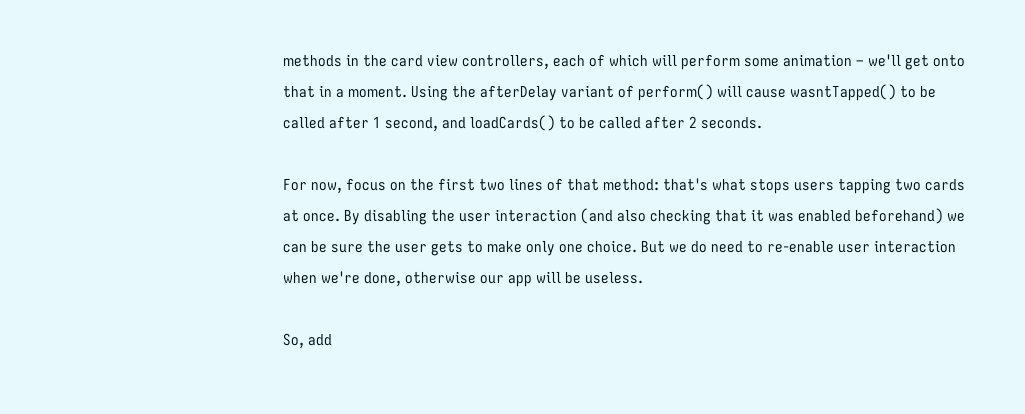methods in the card view controllers, each of which will perform some animation – we'll get onto that in a moment. Using the afterDelay variant of perform() will cause wasntTapped() to be called after 1 second, and loadCards() to be called after 2 seconds.

For now, focus on the first two lines of that method: that's what stops users tapping two cards at once. By disabling the user interaction (and also checking that it was enabled beforehand) we can be sure the user gets to make only one choice. But we do need to re-enable user interaction when we're done, otherwise our app will be useless.

So, add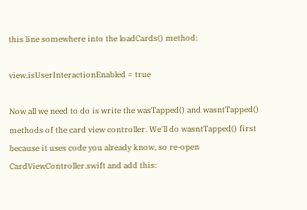this line somewhere into the loadCards() method:

view.isUserInteractionEnabled = true

Now all we need to do is write the wasTapped() and wasntTapped() methods of the card view controller. We'll do wasntTapped() first because it uses code you already know, so re-open CardViewController.swift and add this: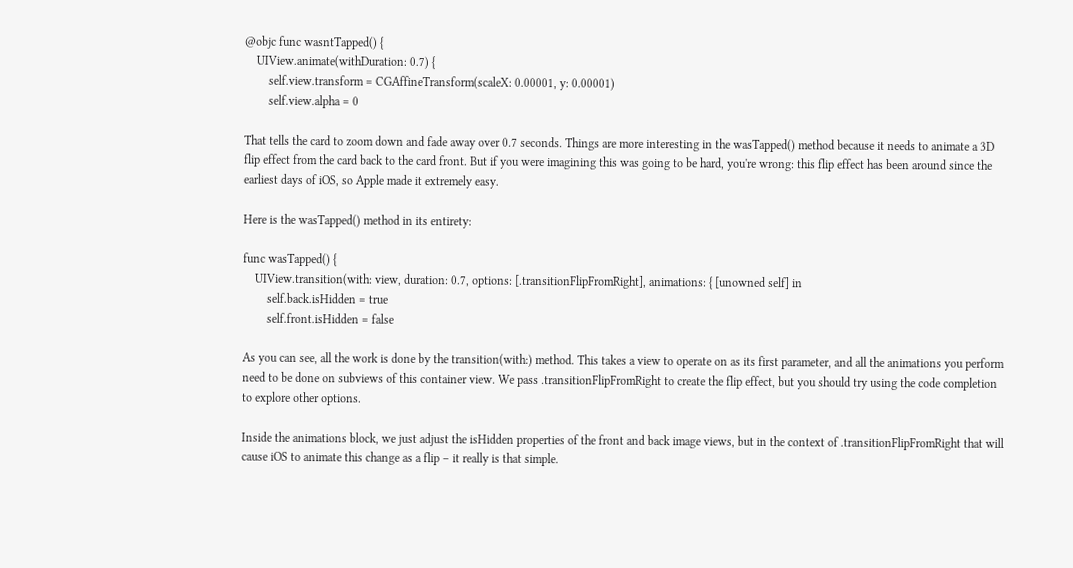@objc func wasntTapped() {
    UIView.animate(withDuration: 0.7) {
        self.view.transform = CGAffineTransform(scaleX: 0.00001, y: 0.00001)
        self.view.alpha = 0

That tells the card to zoom down and fade away over 0.7 seconds. Things are more interesting in the wasTapped() method because it needs to animate a 3D flip effect from the card back to the card front. But if you were imagining this was going to be hard, you're wrong: this flip effect has been around since the earliest days of iOS, so Apple made it extremely easy.

Here is the wasTapped() method in its entirety:

func wasTapped() {
    UIView.transition(with: view, duration: 0.7, options: [.transitionFlipFromRight], animations: { [unowned self] in
        self.back.isHidden = true
        self.front.isHidden = false

As you can see, all the work is done by the transition(with:) method. This takes a view to operate on as its first parameter, and all the animations you perform need to be done on subviews of this container view. We pass .transitionFlipFromRight to create the flip effect, but you should try using the code completion to explore other options.

Inside the animations block, we just adjust the isHidden properties of the front and back image views, but in the context of .transitionFlipFromRight that will cause iOS to animate this change as a flip – it really is that simple.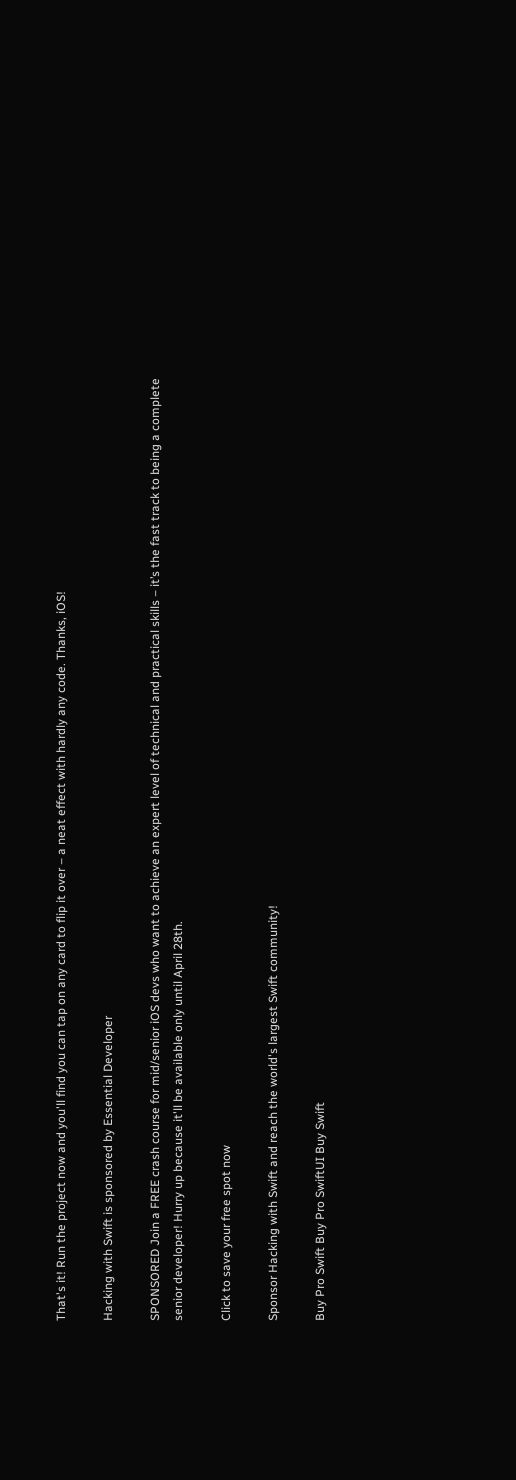That's it! Run the project now and you'll find you can tap on any card to flip it over – a neat effect with hardly any code. Thanks, iOS!

Hacking with Swift is sponsored by Essential Developer

SPONSORED Join a FREE crash course for mid/senior iOS devs who want to achieve an expert level of technical and practical skills – it’s the fast track to being a complete senior developer! Hurry up because it'll be available only until April 28th.

Click to save your free spot now

Sponsor Hacking with Swift and reach the world's largest Swift community!

Buy Pro Swift Buy Pro SwiftUI Buy Swift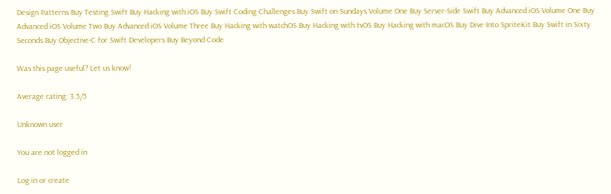Design Patterns Buy Testing Swift Buy Hacking with iOS Buy Swift Coding Challenges Buy Swift on Sundays Volume One Buy Server-Side Swift Buy Advanced iOS Volume One Buy Advanced iOS Volume Two Buy Advanced iOS Volume Three Buy Hacking with watchOS Buy Hacking with tvOS Buy Hacking with macOS Buy Dive Into SpriteKit Buy Swift in Sixty Seconds Buy Objective-C for Swift Developers Buy Beyond Code

Was this page useful? Let us know!

Average rating: 3.5/5

Unknown user

You are not logged in

Log in or create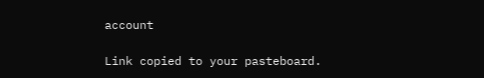account

Link copied to your pasteboard.